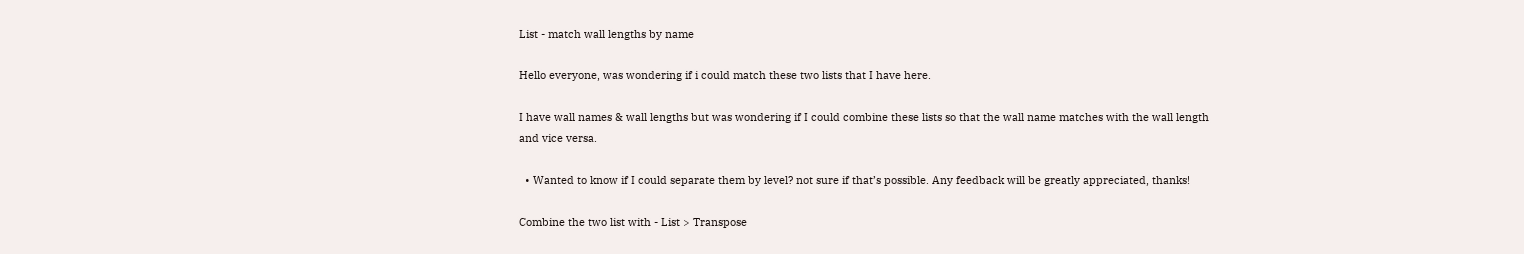List - match wall lengths by name

Hello everyone, was wondering if i could match these two lists that I have here.

I have wall names & wall lengths but was wondering if I could combine these lists so that the wall name matches with the wall length and vice versa.

  • Wanted to know if I could separate them by level? not sure if that’s possible. Any feedback will be greatly appreciated, thanks!

Combine the two list with - List > Transpose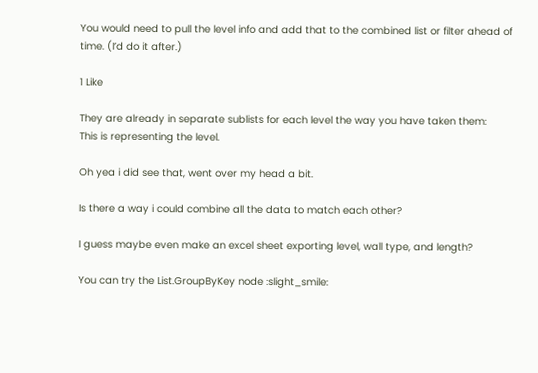You would need to pull the level info and add that to the combined list or filter ahead of time. (I’d do it after.)

1 Like

They are already in separate sublists for each level the way you have taken them:
This is representing the level.

Oh yea i did see that, went over my head a bit.

Is there a way i could combine all the data to match each other?

I guess maybe even make an excel sheet exporting level, wall type, and length?

You can try the List.GroupByKey node :slight_smile: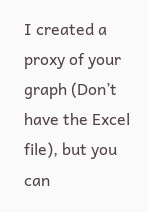I created a proxy of your graph (Don’t have the Excel file), but you can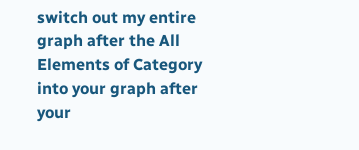switch out my entire graph after the All Elements of Category into your graph after your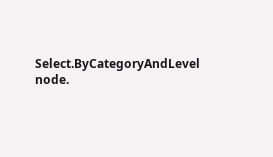Select.ByCategoryAndLevel node.